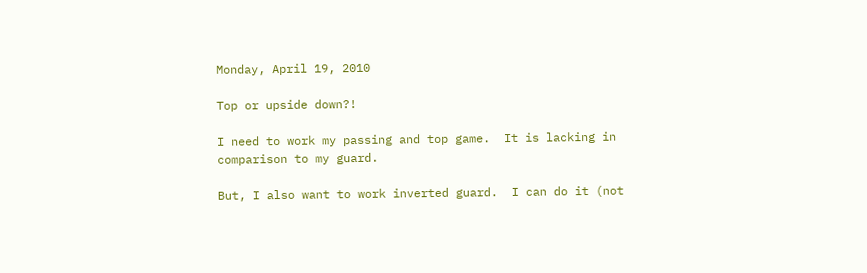Monday, April 19, 2010

Top or upside down?!

I need to work my passing and top game.  It is lacking in comparison to my guard.

But, I also want to work inverted guard.  I can do it (not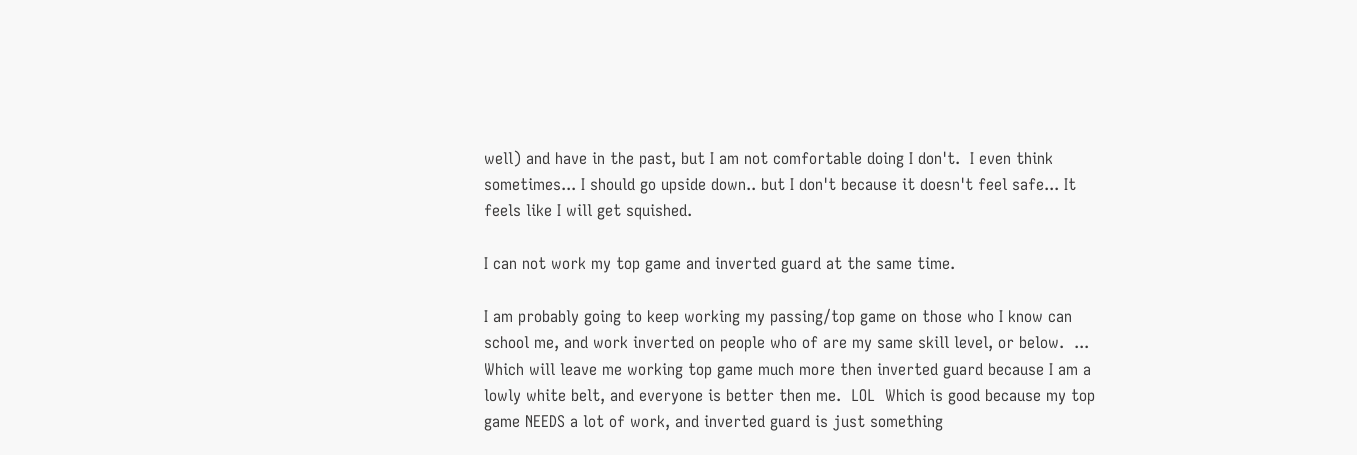well) and have in the past, but I am not comfortable doing I don't.  I even think sometimes... I should go upside down.. but I don't because it doesn't feel safe... It feels like I will get squished.

I can not work my top game and inverted guard at the same time.

I am probably going to keep working my passing/top game on those who I know can school me, and work inverted on people who of are my same skill level, or below.  ...  Which will leave me working top game much more then inverted guard because I am a lowly white belt, and everyone is better then me.  LOL  Which is good because my top game NEEDS a lot of work, and inverted guard is just something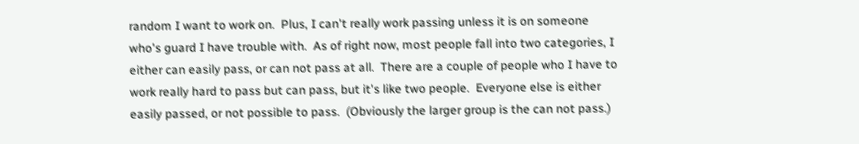random I want to work on.  Plus, I can't really work passing unless it is on someone who's guard I have trouble with.  As of right now, most people fall into two categories, I either can easily pass, or can not pass at all.  There are a couple of people who I have to work really hard to pass but can pass, but it's like two people.  Everyone else is either easily passed, or not possible to pass.  (Obviously the larger group is the can not pass.)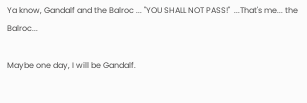Ya know, Gandalf and the Balroc ... "YOU SHALL NOT PASS!"  ...That's me... the Balroc...

Maybe one day, I will be Gandalf.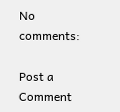No comments:

Post a Comment